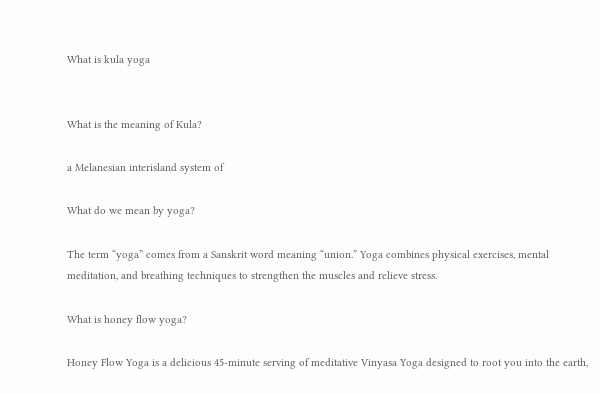What is kula yoga


What is the meaning of Kula?

a Melanesian interisland system of

What do we mean by yoga?

The term “yoga” comes from a Sanskrit word meaning “union.” Yoga combines physical exercises, mental meditation, and breathing techniques to strengthen the muscles and relieve stress.

What is honey flow yoga?

Honey Flow Yoga is a delicious 45-minute serving of meditative Vinyasa Yoga designed to root you into the earth,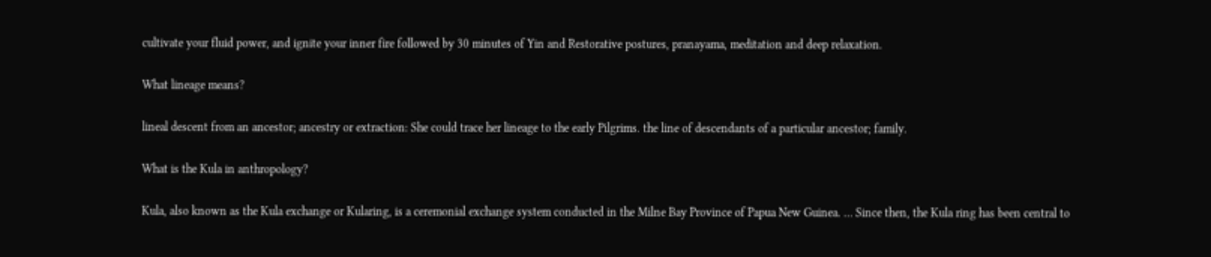cultivate your fluid power, and ignite your inner fire followed by 30 minutes of Yin and Restorative postures, pranayama, meditation and deep relaxation.

What lineage means?

lineal descent from an ancestor; ancestry or extraction: She could trace her lineage to the early Pilgrims. the line of descendants of a particular ancestor; family.

What is the Kula in anthropology?

Kula, also known as the Kula exchange or Kularing, is a ceremonial exchange system conducted in the Milne Bay Province of Papua New Guinea. … Since then, the Kula ring has been central to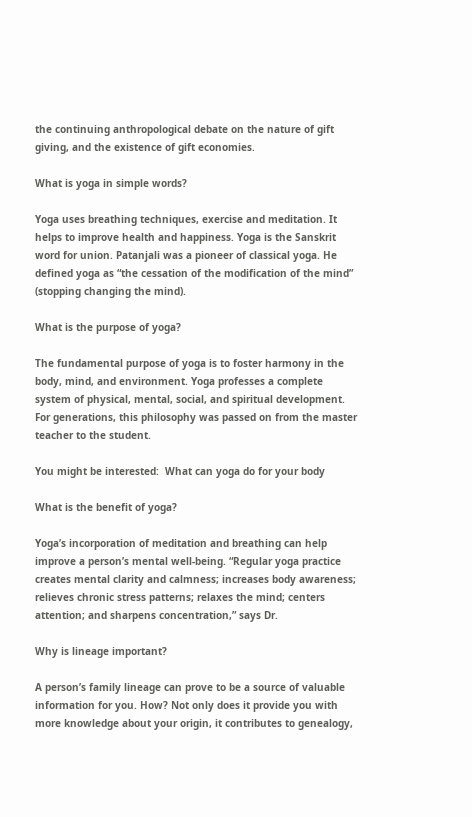the continuing anthropological debate on the nature of gift giving, and the existence of gift economies.

What is yoga in simple words?

Yoga uses breathing techniques, exercise and meditation. It helps to improve health and happiness. Yoga is the Sanskrit word for union. Patanjali was a pioneer of classical yoga. He defined yoga as “the cessation of the modification of the mind” (stopping changing the mind).

What is the purpose of yoga?

The fundamental purpose of yoga is to foster harmony in the body, mind, and environment. Yoga professes a complete system of physical, mental, social, and spiritual development. For generations, this philosophy was passed on from the master teacher to the student.

You might be interested:  What can yoga do for your body

What is the benefit of yoga?

Yoga’s incorporation of meditation and breathing can help improve a person’s mental well-being. “Regular yoga practice creates mental clarity and calmness; increases body awareness; relieves chronic stress patterns; relaxes the mind; centers attention; and sharpens concentration,” says Dr.

Why is lineage important?

A person’s family lineage can prove to be a source of valuable information for you. How? Not only does it provide you with more knowledge about your origin, it contributes to genealogy,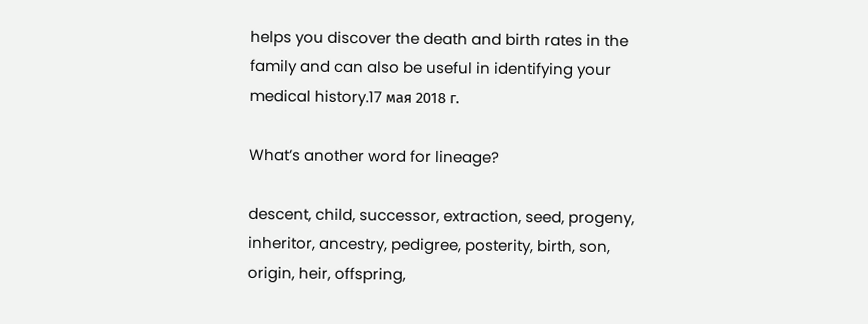helps you discover the death and birth rates in the family and can also be useful in identifying your medical history.17 мая 2018 г.

What’s another word for lineage?

descent, child, successor, extraction, seed, progeny, inheritor, ancestry, pedigree, posterity, birth, son, origin, heir, offspring,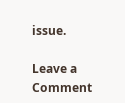issue.

Leave a Comment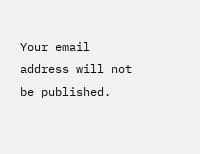Your email address will not be published.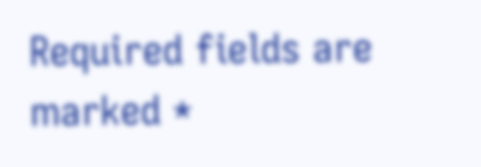Required fields are marked *